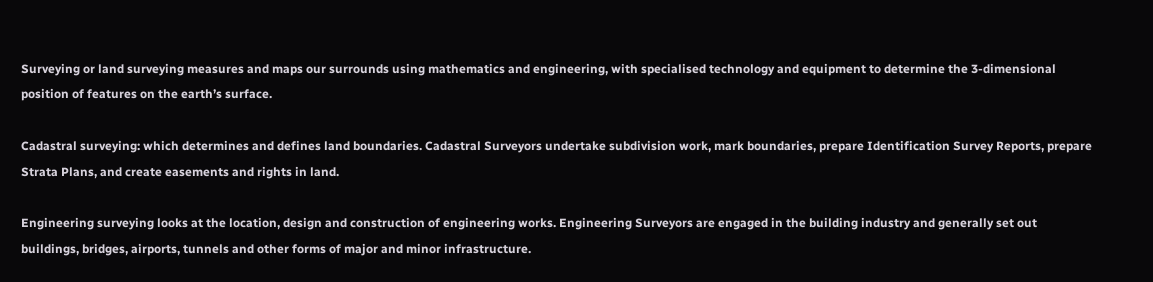Surveying or land surveying measures and maps our surrounds using mathematics and engineering, with specialised technology and equipment to determine the 3-dimensional position of features on the earth’s surface.

Cadastral surveying: which determines and defines land boundaries. Cadastral Surveyors undertake subdivision work, mark boundaries, prepare Identification Survey Reports, prepare Strata Plans, and create easements and rights in land.

Engineering surveying looks at the location, design and construction of engineering works. Engineering Surveyors are engaged in the building industry and generally set out buildings, bridges, airports, tunnels and other forms of major and minor infrastructure.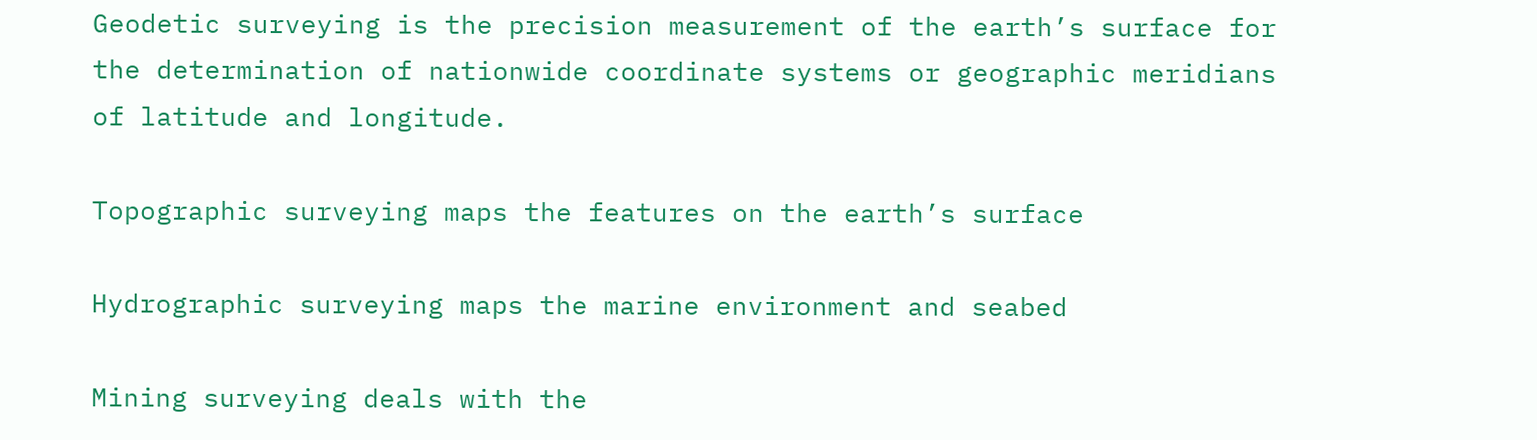Geodetic surveying is the precision measurement of the earth’s surface for the determination of nationwide coordinate systems or geographic meridians of latitude and longitude.

Topographic surveying maps the features on the earth’s surface

Hydrographic surveying maps the marine environment and seabed

Mining surveying deals with the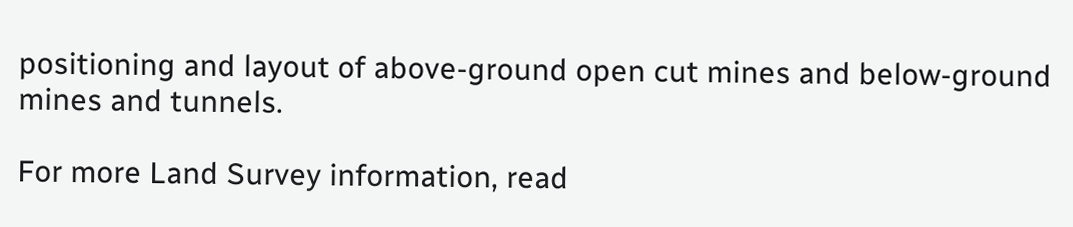positioning and layout of above-ground open cut mines and below-ground mines and tunnels.

For more Land Survey information, read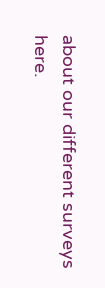about our different surveys here.